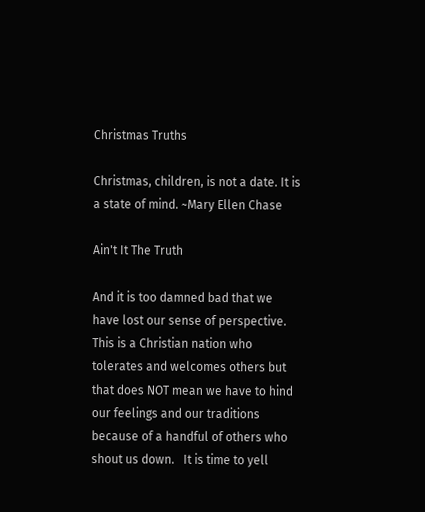Christmas Truths

Christmas, children, is not a date. It is a state of mind. ~Mary Ellen Chase

Ain't It The Truth

And it is too damned bad that we have lost our sense of perspective.  This is a Christian nation who tolerates and welcomes others but that does NOT mean we have to hind our feelings and our traditions because of a handful of others who shout us down.   It is time to yell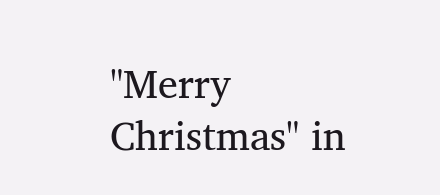"Merry Christmas" in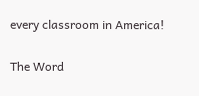every classroom in America!

The Word